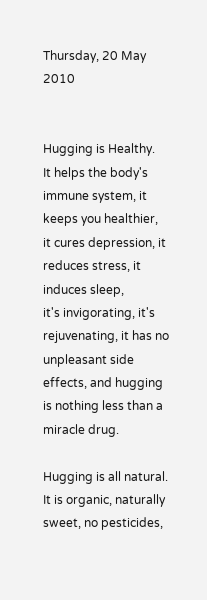Thursday, 20 May 2010


Hugging is Healthy.
It helps the body's immune system, it keeps you healthier,
it cures depression, it reduces stress, it induces sleep,
it's invigorating, it's rejuvenating, it has no unpleasant side effects, and hugging is nothing less than a miracle drug.

Hugging is all natural. It is organic, naturally sweet, no pesticides,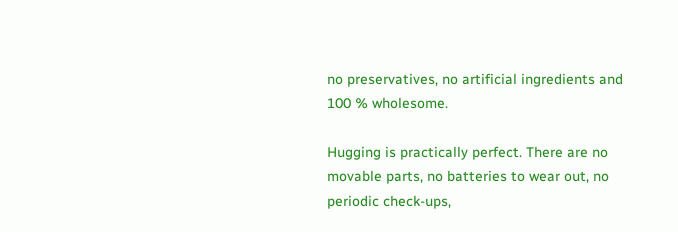no preservatives, no artificial ingredients and 100 % wholesome.

Hugging is practically perfect. There are no movable parts, no batteries to wear out, no periodic check-ups,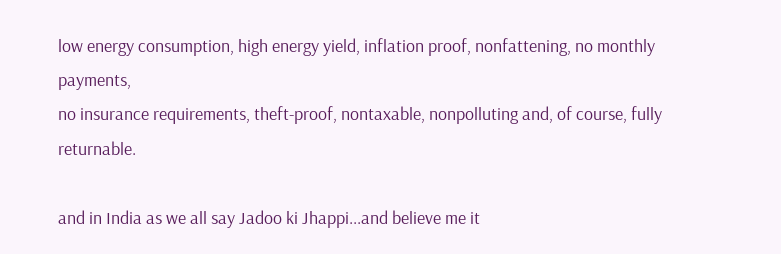low energy consumption, high energy yield, inflation proof, nonfattening, no monthly payments,
no insurance requirements, theft-proof, nontaxable, nonpolluting and, of course, fully returnable.

and in India as we all say Jadoo ki Jhappi...and believe me it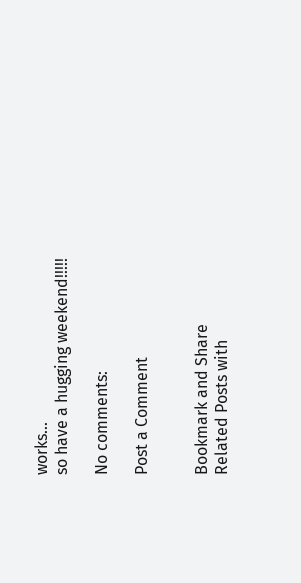works...
so have a hugging weekend!!!!!

No comments:

Post a Comment


Bookmark and Share
Related Posts with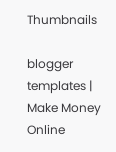Thumbnails

blogger templates | Make Money Online